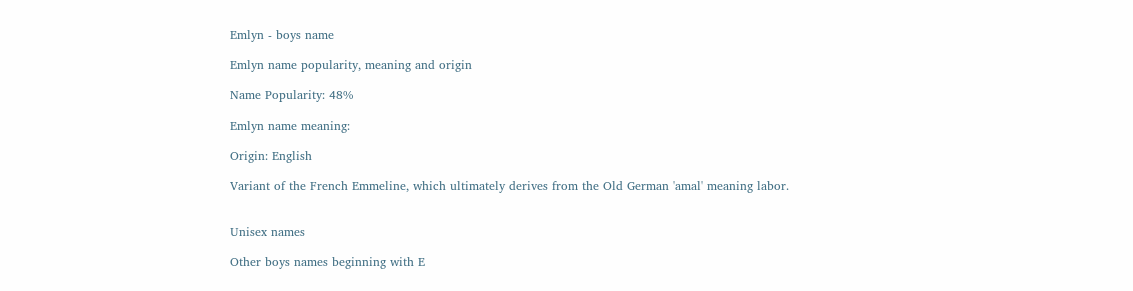Emlyn - boys name

Emlyn name popularity, meaning and origin

Name Popularity: 48%

Emlyn name meaning:

Origin: English

Variant of the French Emmeline, which ultimately derives from the Old German 'amal' meaning labor.


Unisex names

Other boys names beginning with E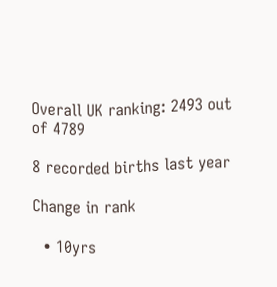Overall UK ranking: 2493 out of 4789

8 recorded births last year

Change in rank

  • 10yrs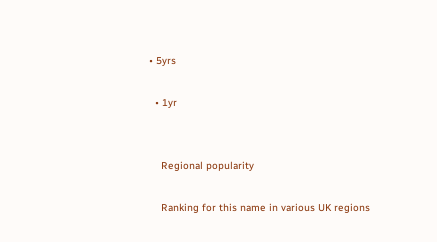• 5yrs

  • 1yr


    Regional popularity

    Ranking for this name in various UK regions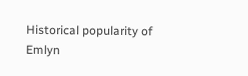Historical popularity of Emlyn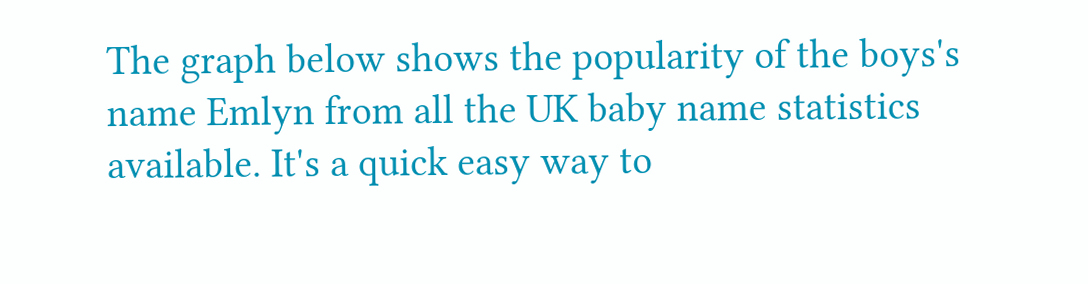The graph below shows the popularity of the boys's name Emlyn from all the UK baby name statistics available. It's a quick easy way to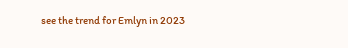see the trend for Emlyn in 2023